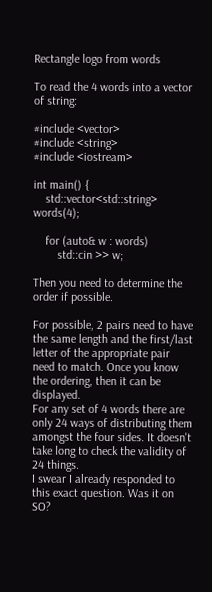Rectangle logo from words

To read the 4 words into a vector of string:

#include <vector>
#include <string>
#include <iostream>

int main() {
    std::vector<std::string> words(4);

    for (auto& w : words)
        std::cin >> w;

Then you need to determine the order if possible.

For possible, 2 pairs need to have the same length and the first/last letter of the appropriate pair need to match. Once you know the ordering, then it can be displayed.
For any set of 4 words there are only 24 ways of distributing them amongst the four sides. It doesn't take long to check the validity of 24 things.
I swear I already responded to this exact question. Was it on SO?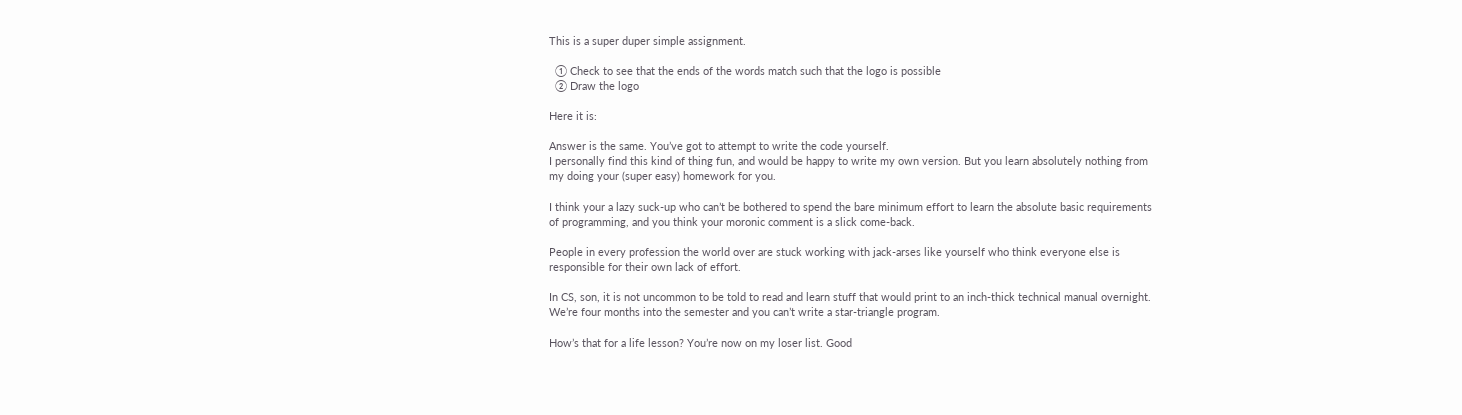This is a super duper simple assignment.

  ① Check to see that the ends of the words match such that the logo is possible
  ② Draw the logo

Here it is:

Answer is the same. You’ve got to attempt to write the code yourself.
I personally find this kind of thing fun, and would be happy to write my own version. But you learn absolutely nothing from my doing your (super easy) homework for you.

I think your a lazy suck-up who can’t be bothered to spend the bare minimum effort to learn the absolute basic requirements of programming, and you think your moronic comment is a slick come-back.

People in every profession the world over are stuck working with jack-arses like yourself who think everyone else is responsible for their own lack of effort.

In CS, son, it is not uncommon to be told to read and learn stuff that would print to an inch-thick technical manual overnight. We’re four months into the semester and you can’t write a star-triangle program.

How’s that for a life lesson? You’re now on my loser list. Good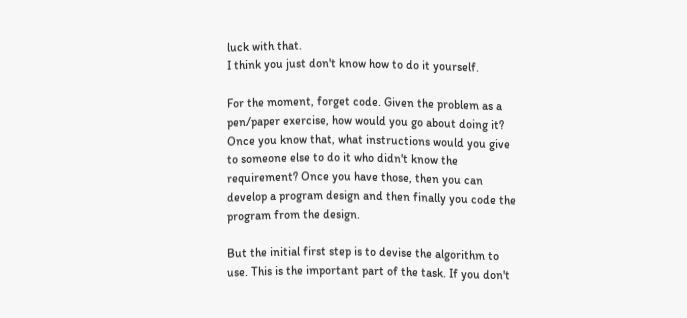luck with that.
I think you just don't know how to do it yourself.

For the moment, forget code. Given the problem as a pen/paper exercise, how would you go about doing it? Once you know that, what instructions would you give to someone else to do it who didn't know the requirement? Once you have those, then you can develop a program design and then finally you code the program from the design.

But the initial first step is to devise the algorithm to use. This is the important part of the task. If you don't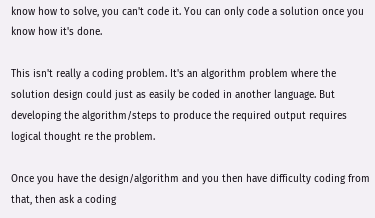know how to solve, you can't code it. You can only code a solution once you know how it's done.

This isn't really a coding problem. It's an algorithm problem where the solution design could just as easily be coded in another language. But developing the algorithm/steps to produce the required output requires logical thought re the problem.

Once you have the design/algorithm and you then have difficulty coding from that, then ask a coding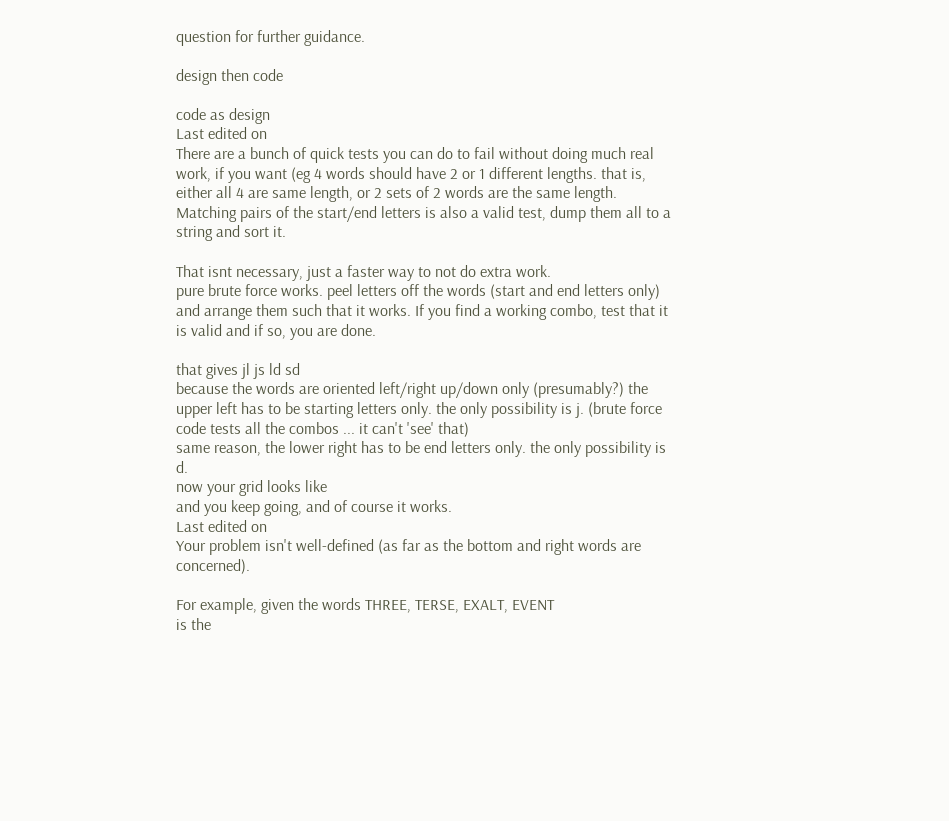question for further guidance.

design then code

code as design
Last edited on
There are a bunch of quick tests you can do to fail without doing much real work, if you want (eg 4 words should have 2 or 1 different lengths. that is, either all 4 are same length, or 2 sets of 2 words are the same length. Matching pairs of the start/end letters is also a valid test, dump them all to a string and sort it.

That isnt necessary, just a faster way to not do extra work.
pure brute force works. peel letters off the words (start and end letters only) and arrange them such that it works. If you find a working combo, test that it is valid and if so, you are done.

that gives jl js ld sd
because the words are oriented left/right up/down only (presumably?) the upper left has to be starting letters only. the only possibility is j. (brute force code tests all the combos ... it can't 'see' that)
same reason, the lower right has to be end letters only. the only possibility is d.
now your grid looks like
and you keep going, and of course it works.
Last edited on
Your problem isn't well-defined (as far as the bottom and right words are concerned).

For example, given the words THREE, TERSE, EXALT, EVENT
is the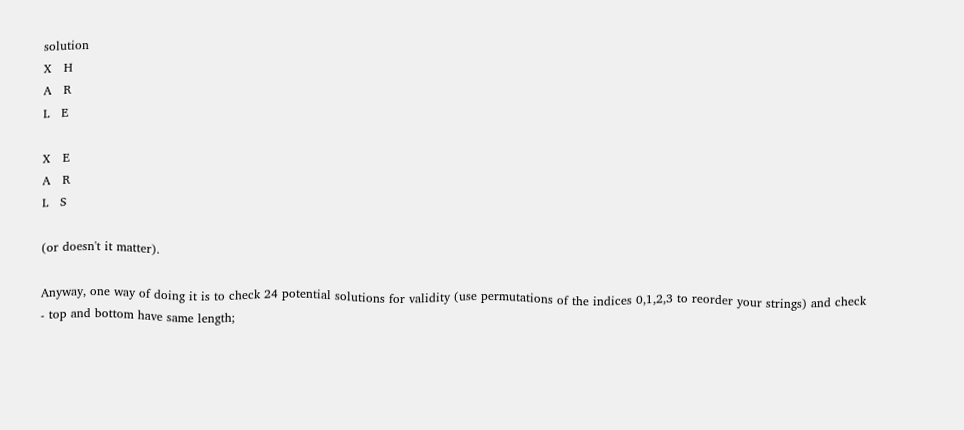solution
X   H
A   R
L   E

X   E
A   R
L   S

(or doesn't it matter).

Anyway, one way of doing it is to check 24 potential solutions for validity (use permutations of the indices 0,1,2,3 to reorder your strings) and check
- top and bottom have same length;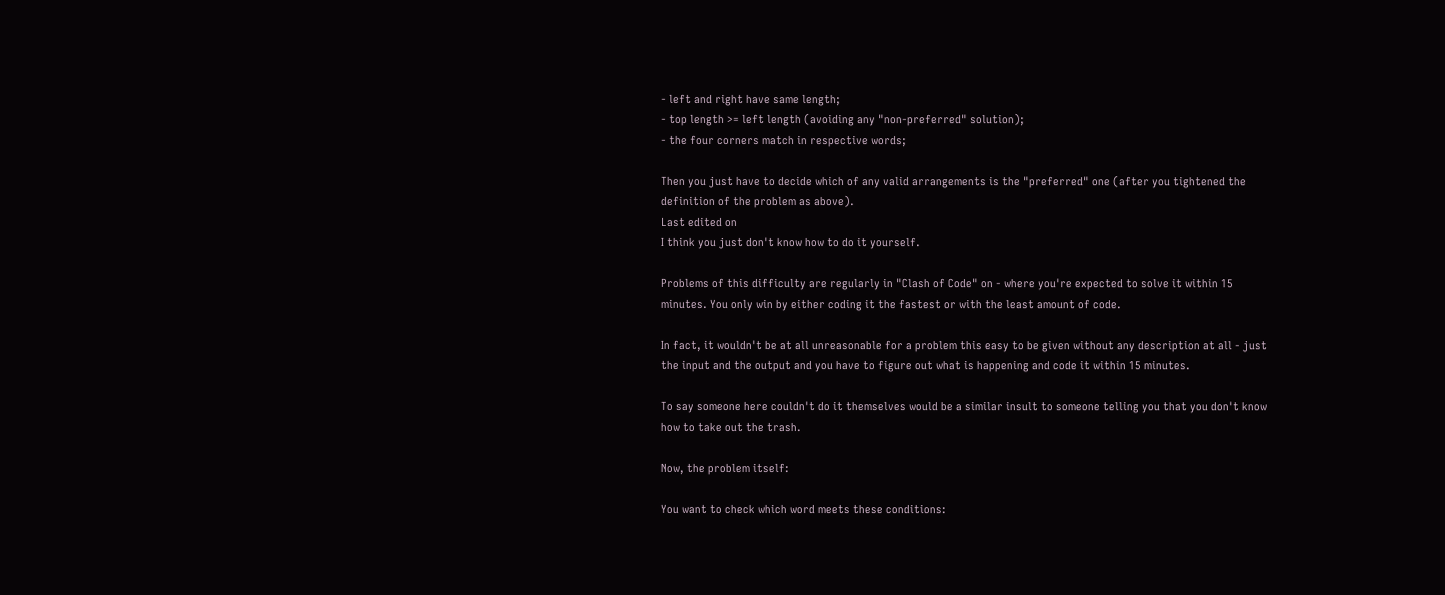- left and right have same length;
- top length >= left length (avoiding any "non-preferred" solution);
- the four corners match in respective words;

Then you just have to decide which of any valid arrangements is the "preferred" one (after you tightened the definition of the problem as above).
Last edited on
I think you just don't know how to do it yourself.

Problems of this difficulty are regularly in "Clash of Code" on - where you're expected to solve it within 15 minutes. You only win by either coding it the fastest or with the least amount of code.

In fact, it wouldn't be at all unreasonable for a problem this easy to be given without any description at all - just the input and the output and you have to figure out what is happening and code it within 15 minutes.

To say someone here couldn't do it themselves would be a similar insult to someone telling you that you don't know how to take out the trash.

Now, the problem itself:

You want to check which word meets these conditions: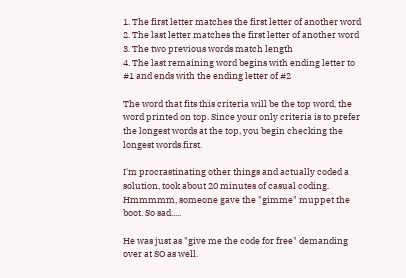1. The first letter matches the first letter of another word
2. The last letter matches the first letter of another word
3. The two previous words match length
4. The last remaining word begins with ending letter to #1 and ends with the ending letter of #2

The word that fits this criteria will be the top word, the word printed on top. Since your only criteria is to prefer the longest words at the top, you begin checking the longest words first.

I'm procrastinating other things and actually coded a solution, took about 20 minutes of casual coding.
Hmmmmm, someone gave the "gimme" muppet the boot. So sad.....

He was just as "give me the code for free" demanding over at SO as well.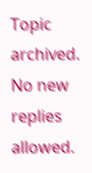Topic archived. No new replies allowed.